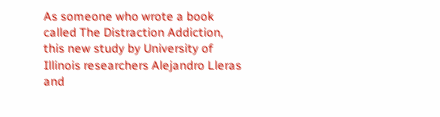As someone who wrote a book called The Distraction Addiction, this new study by University of Illinois researchers Alejandro Lleras and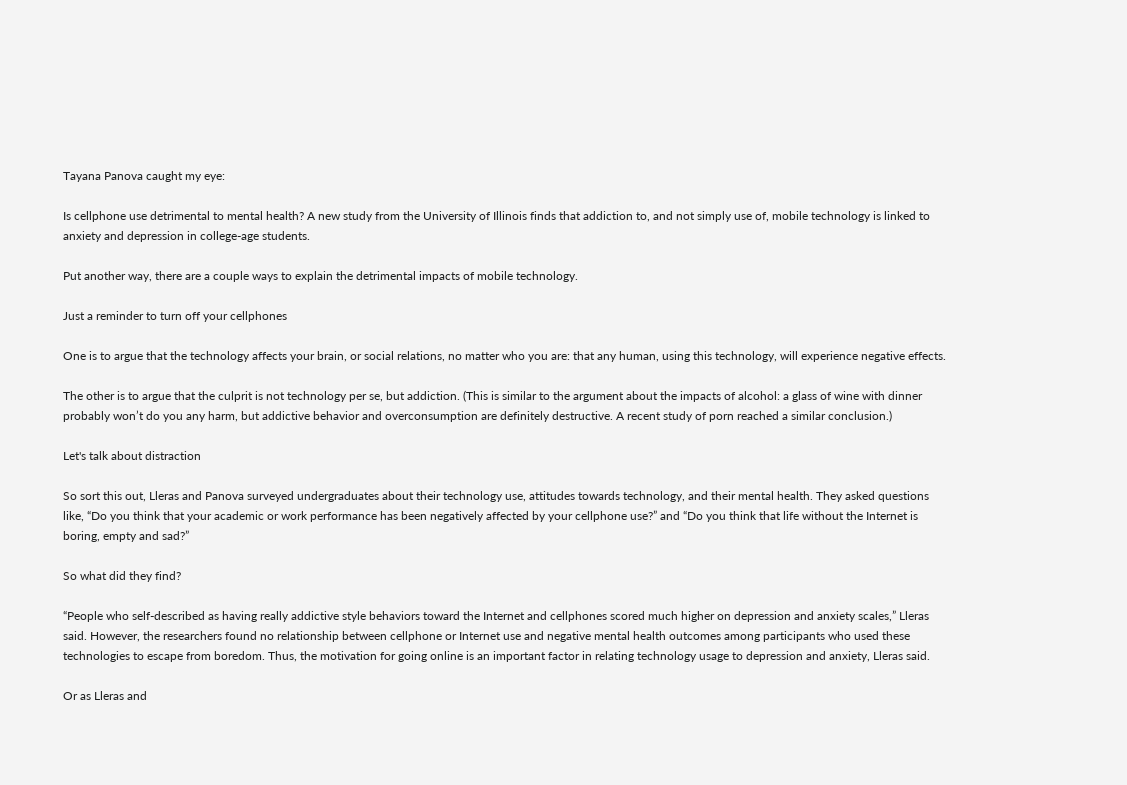Tayana Panova caught my eye:

Is cellphone use detrimental to mental health? A new study from the University of Illinois finds that addiction to, and not simply use of, mobile technology is linked to anxiety and depression in college-age students.

Put another way, there are a couple ways to explain the detrimental impacts of mobile technology.

Just a reminder to turn off your cellphones

One is to argue that the technology affects your brain, or social relations, no matter who you are: that any human, using this technology, will experience negative effects.

The other is to argue that the culprit is not technology per se, but addiction. (This is similar to the argument about the impacts of alcohol: a glass of wine with dinner probably won’t do you any harm, but addictive behavior and overconsumption are definitely destructive. A recent study of porn reached a similar conclusion.)

Let's talk about distraction

So sort this out, Lleras and Panova surveyed undergraduates about their technology use, attitudes towards technology, and their mental health. They asked questions like, “Do you think that your academic or work performance has been negatively affected by your cellphone use?” and “Do you think that life without the Internet is boring, empty and sad?”

So what did they find?

“People who self-described as having really addictive style behaviors toward the Internet and cellphones scored much higher on depression and anxiety scales,” Lleras said. However, the researchers found no relationship between cellphone or Internet use and negative mental health outcomes among participants who used these technologies to escape from boredom. Thus, the motivation for going online is an important factor in relating technology usage to depression and anxiety, Lleras said.

Or as Lleras and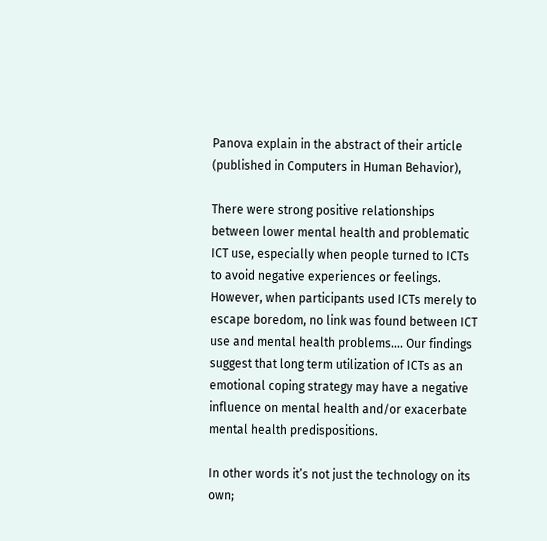Panova explain in the abstract of their article (published in Computers in Human Behavior),

There were strong positive relationships between lower mental health and problematic ICT use, especially when people turned to ICTs to avoid negative experiences or feelings. However, when participants used ICTs merely to escape boredom, no link was found between ICT use and mental health problems…. Our findings suggest that long term utilization of ICTs as an emotional coping strategy may have a negative influence on mental health and/or exacerbate mental health predispositions.

In other words it’s not just the technology on its own;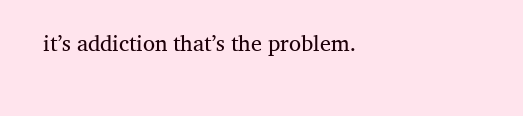it’s addiction that’s the problem.